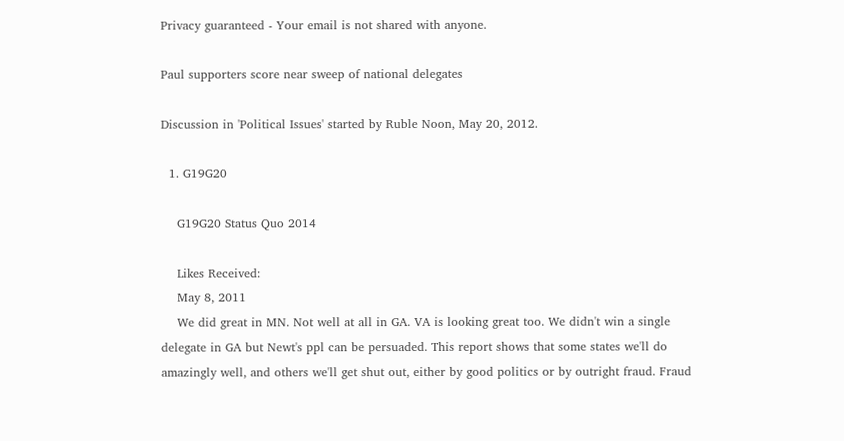Privacy guaranteed - Your email is not shared with anyone.

Paul supporters score near sweep of national delegates

Discussion in 'Political Issues' started by Ruble Noon, May 20, 2012.

  1. G19G20

    G19G20 Status Quo 2014

    Likes Received:
    May 8, 2011
    We did great in MN. Not well at all in GA. VA is looking great too. We didn't win a single delegate in GA but Newt's ppl can be persuaded. This report shows that some states we'll do amazingly well, and others we'll get shut out, either by good politics or by outright fraud. Fraud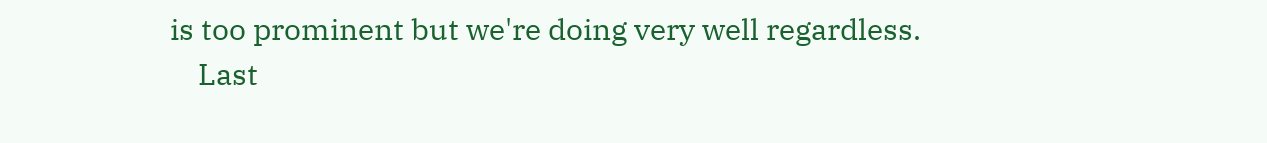is too prominent but we're doing very well regardless.
    Last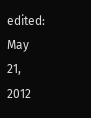edited: May 21, 2012